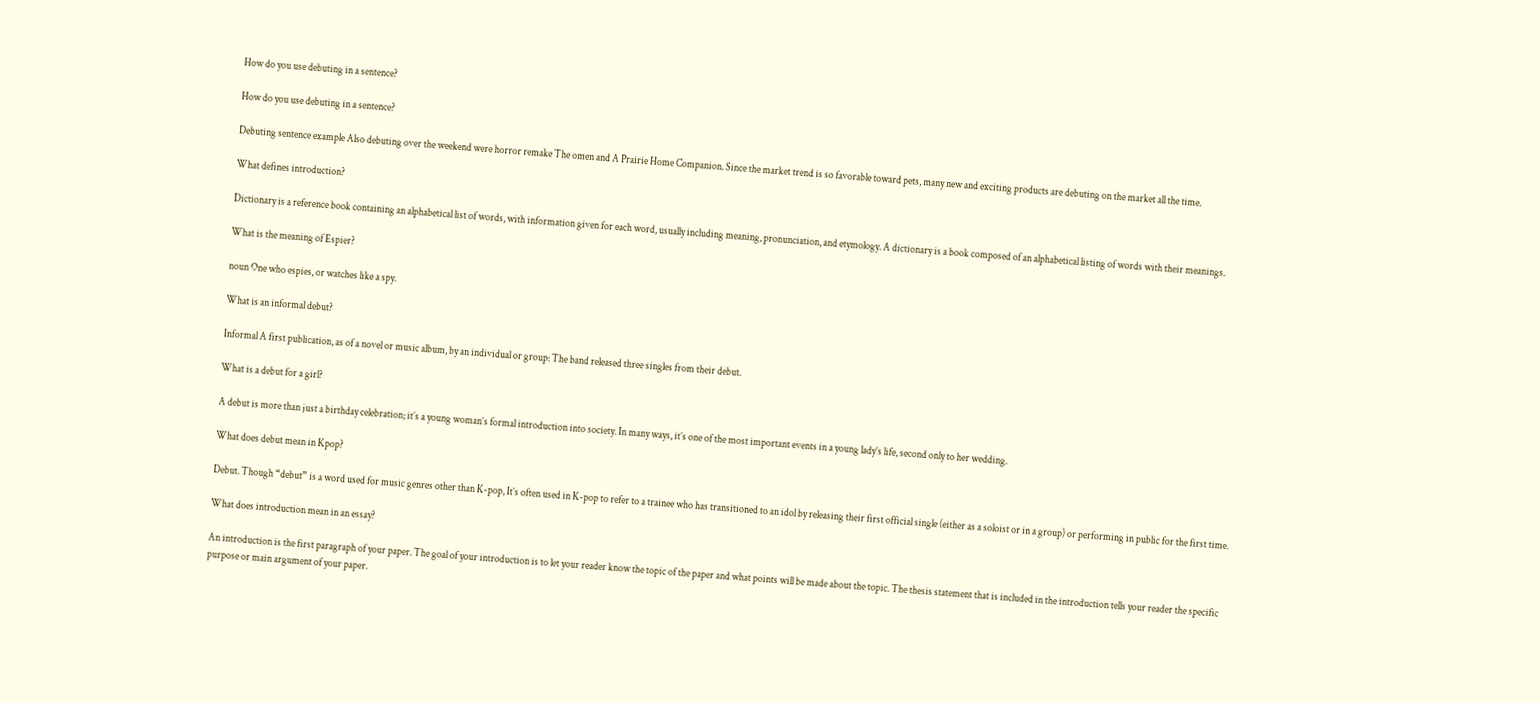How do you use debuting in a sentence?

How do you use debuting in a sentence?

Debuting sentence example Also debuting over the weekend were horror remake The omen and A Prairie Home Companion. Since the market trend is so favorable toward pets, many new and exciting products are debuting on the market all the time.

What defines introduction?

Dictionary is a reference book containing an alphabetical list of words, with information given for each word, usually including meaning, pronunciation, and etymology. A dictionary is a book composed of an alphabetical listing of words with their meanings.

What is the meaning of Espier?

noun One who espies, or watches like a spy.

What is an informal debut?

Informal A first publication, as of a novel or music album, by an individual or group: The band released three singles from their debut.

What is a debut for a girl?

A debut is more than just a birthday celebration; it’s a young woman’s formal introduction into society. In many ways, it’s one of the most important events in a young lady’s life, second only to her wedding.

What does debut mean in Kpop?

Debut. Though “debut” is a word used for music genres other than K-pop, It’s often used in K-pop to refer to a trainee who has transitioned to an idol by releasing their first official single (either as a soloist or in a group) or performing in public for the first time.

What does introduction mean in an essay?

An introduction is the first paragraph of your paper. The goal of your introduction is to let your reader know the topic of the paper and what points will be made about the topic. The thesis statement that is included in the introduction tells your reader the specific purpose or main argument of your paper.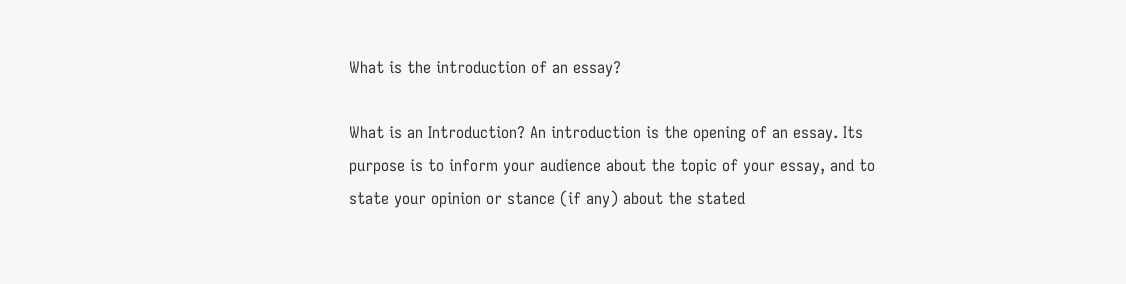What is the introduction of an essay?

What is an Introduction? An introduction is the opening of an essay. Its purpose is to inform your audience about the topic of your essay, and to state your opinion or stance (if any) about the stated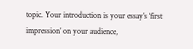topic. Your introduction is your essay’s ‘first impression’ on your audience,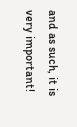and as such, it is very important!